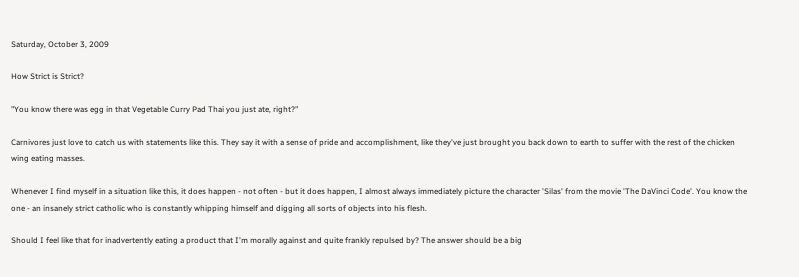Saturday, October 3, 2009

How Strict is Strict?

"You know there was egg in that Vegetable Curry Pad Thai you just ate, right?"

Carnivores just love to catch us with statements like this. They say it with a sense of pride and accomplishment, like they've just brought you back down to earth to suffer with the rest of the chicken wing eating masses.

Whenever I find myself in a situation like this, it does happen - not often - but it does happen, I almost always immediately picture the character 'Silas' from the movie 'The DaVinci Code'. You know the one - an insanely strict catholic who is constantly whipping himself and digging all sorts of objects into his flesh.

Should I feel like that for inadvertently eating a product that I'm morally against and quite frankly repulsed by? The answer should be a big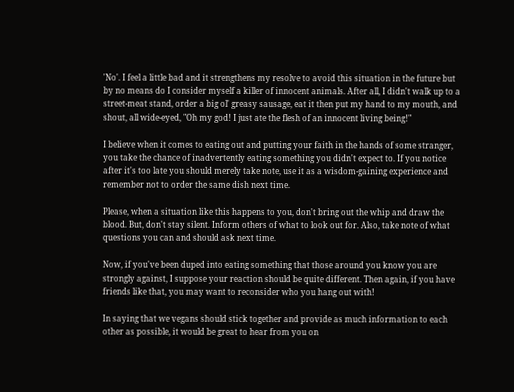'No'. I feel a little bad and it strengthens my resolve to avoid this situation in the future but by no means do I consider myself a killer of innocent animals. After all, I didn't walk up to a street-meat stand, order a big ol' greasy sausage, eat it then put my hand to my mouth, and shout, all wide-eyed, "Oh my god! I just ate the flesh of an innocent living being!"

I believe when it comes to eating out and putting your faith in the hands of some stranger, you take the chance of inadvertently eating something you didn't expect to. If you notice after it's too late you should merely take note, use it as a wisdom-gaining experience and remember not to order the same dish next time.

Please, when a situation like this happens to you, don't bring out the whip and draw the blood. But, don't stay silent. Inform others of what to look out for. Also, take note of what questions you can and should ask next time.

Now, if you've been duped into eating something that those around you know you are strongly against, I suppose your reaction should be quite different. Then again, if you have friends like that, you may want to reconsider who you hang out with!

In saying that we vegans should stick together and provide as much information to each other as possible, it would be great to hear from you on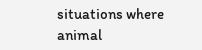situations where animal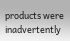products were inadvertently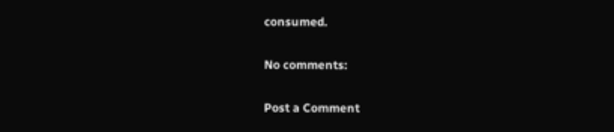consumed.

No comments:

Post a Comment